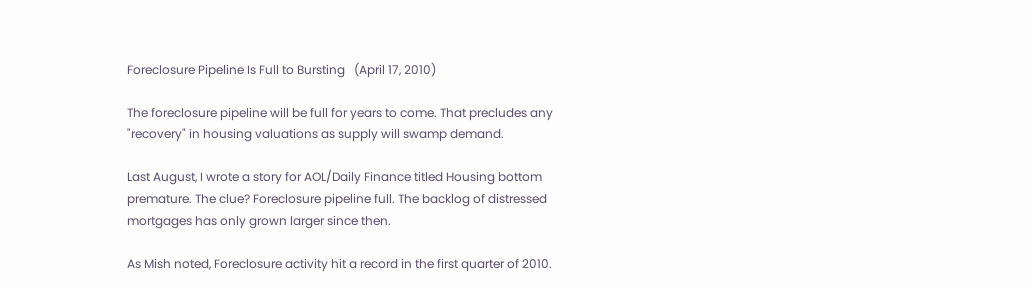Foreclosure Pipeline Is Full to Bursting   (April 17, 2010)

The foreclosure pipeline will be full for years to come. That precludes any "recovery" in housing valuations as supply will swamp demand.

Last August, I wrote a story for AOL/Daily Finance titled Housing bottom premature. The clue? Foreclosure pipeline full. The backlog of distressed mortgages has only grown larger since then.

As Mish noted, Foreclosure activity hit a record in the first quarter of 2010.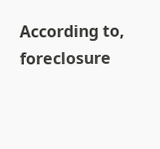According to, foreclosure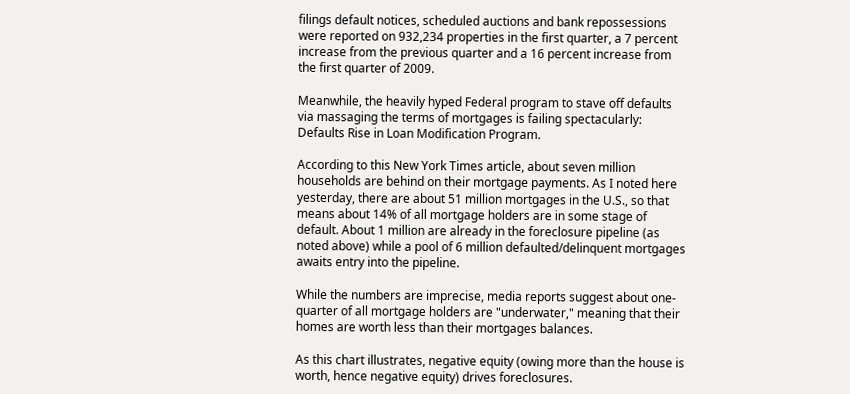filings default notices, scheduled auctions and bank repossessions were reported on 932,234 properties in the first quarter, a 7 percent increase from the previous quarter and a 16 percent increase from the first quarter of 2009.

Meanwhile, the heavily hyped Federal program to stave off defaults via massaging the terms of mortgages is failing spectacularly: Defaults Rise in Loan Modification Program.

According to this New York Times article, about seven million households are behind on their mortgage payments. As I noted here yesterday, there are about 51 million mortgages in the U.S., so that means about 14% of all mortgage holders are in some stage of default. About 1 million are already in the foreclosure pipeline (as noted above) while a pool of 6 million defaulted/delinquent mortgages awaits entry into the pipeline.

While the numbers are imprecise, media reports suggest about one-quarter of all mortgage holders are "underwater," meaning that their homes are worth less than their mortgages balances.

As this chart illustrates, negative equity (owing more than the house is worth, hence negative equity) drives foreclosures.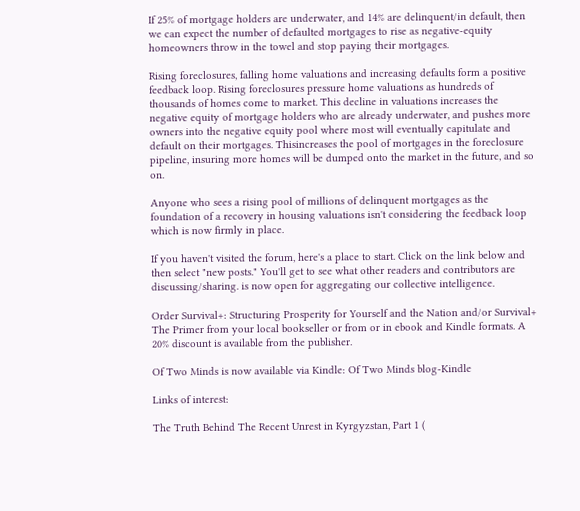If 25% of mortgage holders are underwater, and 14% are delinquent/in default, then we can expect the number of defaulted mortgages to rise as negative-equity homeowners throw in the towel and stop paying their mortgages.

Rising foreclosures, falling home valuations and increasing defaults form a positive feedback loop. Rising foreclosures pressure home valuations as hundreds of thousands of homes come to market. This decline in valuations increases the negative equity of mortgage holders who are already underwater, and pushes more owners into the negative equity pool where most will eventually capitulate and default on their mortgages. Thisincreases the pool of mortgages in the foreclosure pipeline, insuring more homes will be dumped onto the market in the future, and so on.

Anyone who sees a rising pool of millions of delinquent mortgages as the foundation of a recovery in housing valuations isn't considering the feedback loop which is now firmly in place.

If you haven't visited the forum, here's a place to start. Click on the link below and then select "new posts." You'll get to see what other readers and contributors are discussing/sharing. is now open for aggregating our collective intelligence.

Order Survival+: Structuring Prosperity for Yourself and the Nation and/or Survival+ The Primer from your local bookseller or from or in ebook and Kindle formats. A 20% discount is available from the publisher.

Of Two Minds is now available via Kindle: Of Two Minds blog-Kindle

Links of interest:

The Truth Behind The Recent Unrest in Kyrgyzstan, Part 1 (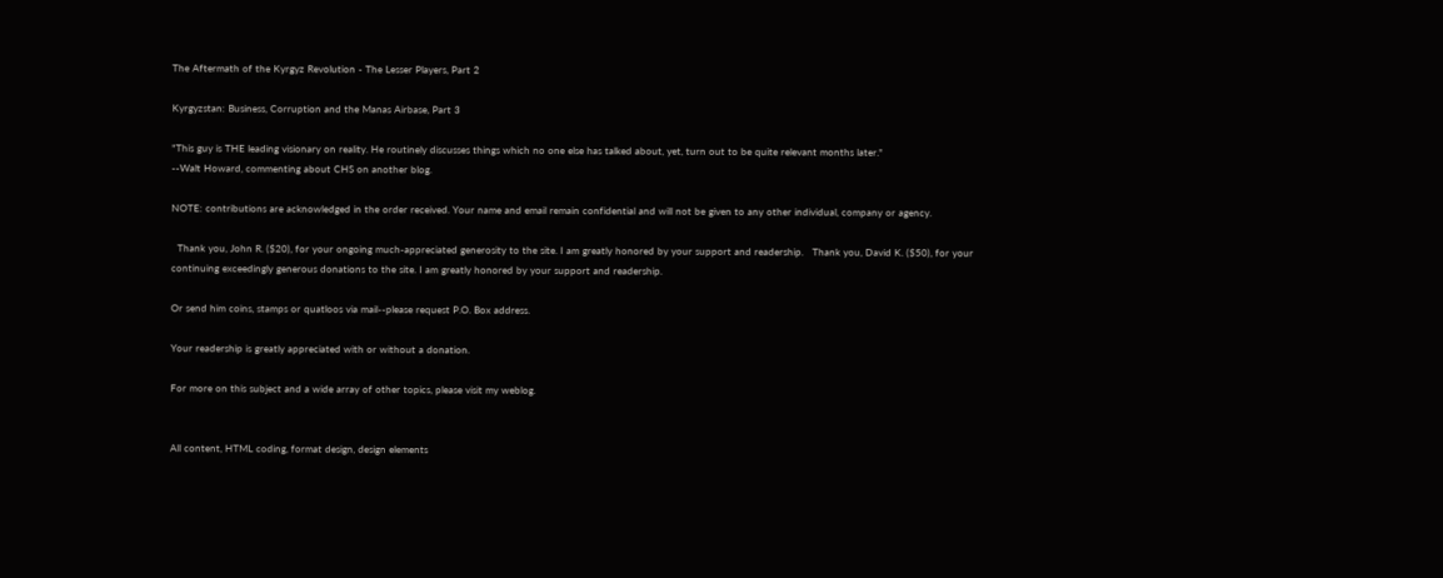The Aftermath of the Kyrgyz Revolution - The Lesser Players, Part 2

Kyrgyzstan: Business, Corruption and the Manas Airbase, Part 3

"This guy is THE leading visionary on reality. He routinely discusses things which no one else has talked about, yet, turn out to be quite relevant months later."
--Walt Howard, commenting about CHS on another blog.

NOTE: contributions are acknowledged in the order received. Your name and email remain confidential and will not be given to any other individual, company or agency.

  Thank you, John R. ($20), for your ongoing much-appreciated generosity to the site. I am greatly honored by your support and readership.   Thank you, David K. ($50), for your continuing exceedingly generous donations to the site. I am greatly honored by your support and readership.

Or send him coins, stamps or quatloos via mail--please request P.O. Box address.

Your readership is greatly appreciated with or without a donation.

For more on this subject and a wide array of other topics, please visit my weblog.


All content, HTML coding, format design, design elements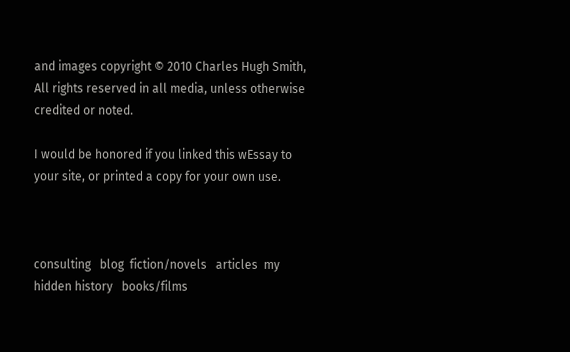and images copyright © 2010 Charles Hugh Smith, All rights reserved in all media, unless otherwise credited or noted.

I would be honored if you linked this wEssay to your site, or printed a copy for your own use.



consulting   blog  fiction/novels   articles  my hidden history   books/films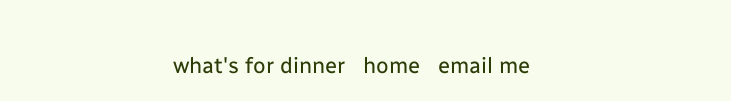what's for dinner   home   email me